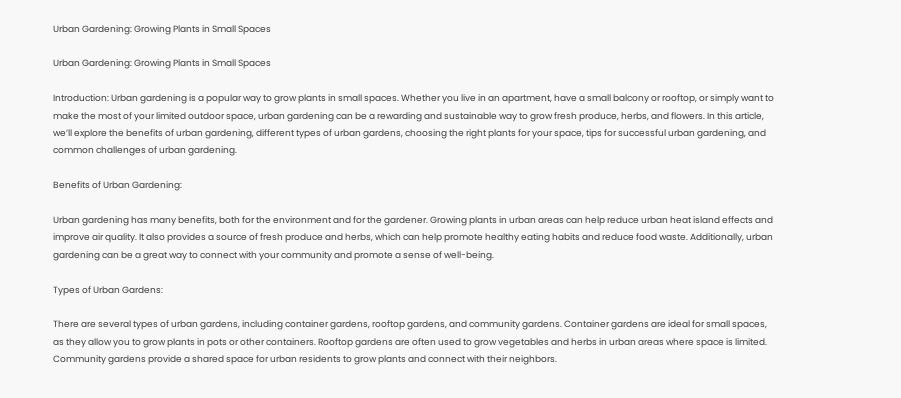Urban Gardening: Growing Plants in Small Spaces

Urban Gardening: Growing Plants in Small Spaces

Introduction: Urban gardening is a popular way to grow plants in small spaces. Whether you live in an apartment, have a small balcony or rooftop, or simply want to make the most of your limited outdoor space, urban gardening can be a rewarding and sustainable way to grow fresh produce, herbs, and flowers. In this article, we’ll explore the benefits of urban gardening, different types of urban gardens, choosing the right plants for your space, tips for successful urban gardening, and common challenges of urban gardening.

Benefits of Urban Gardening:

Urban gardening has many benefits, both for the environment and for the gardener. Growing plants in urban areas can help reduce urban heat island effects and improve air quality. It also provides a source of fresh produce and herbs, which can help promote healthy eating habits and reduce food waste. Additionally, urban gardening can be a great way to connect with your community and promote a sense of well-being.

Types of Urban Gardens:

There are several types of urban gardens, including container gardens, rooftop gardens, and community gardens. Container gardens are ideal for small spaces, as they allow you to grow plants in pots or other containers. Rooftop gardens are often used to grow vegetables and herbs in urban areas where space is limited. Community gardens provide a shared space for urban residents to grow plants and connect with their neighbors.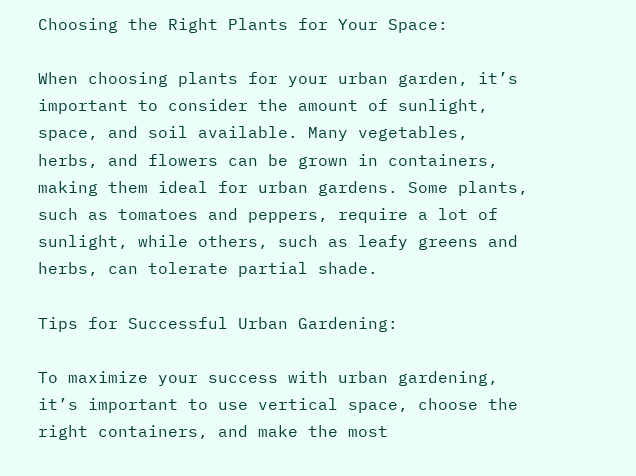Choosing the Right Plants for Your Space:

When choosing plants for your urban garden, it’s important to consider the amount of sunlight, space, and soil available. Many vegetables, herbs, and flowers can be grown in containers, making them ideal for urban gardens. Some plants, such as tomatoes and peppers, require a lot of sunlight, while others, such as leafy greens and herbs, can tolerate partial shade.

Tips for Successful Urban Gardening:

To maximize your success with urban gardening, it’s important to use vertical space, choose the right containers, and make the most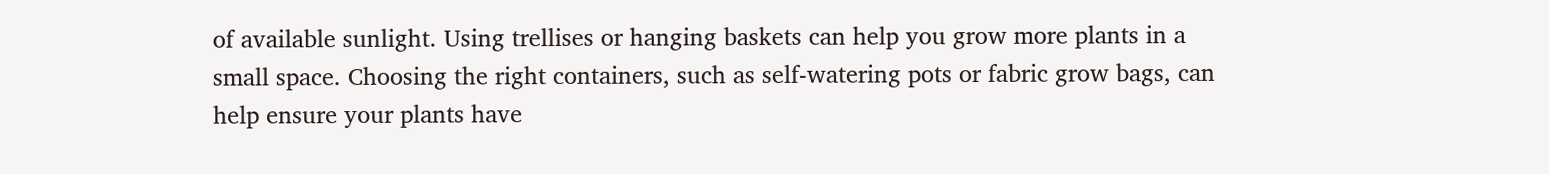of available sunlight. Using trellises or hanging baskets can help you grow more plants in a small space. Choosing the right containers, such as self-watering pots or fabric grow bags, can help ensure your plants have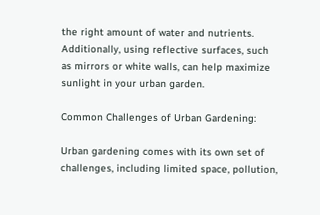the right amount of water and nutrients. Additionally, using reflective surfaces, such as mirrors or white walls, can help maximize sunlight in your urban garden.

Common Challenges of Urban Gardening:

Urban gardening comes with its own set of challenges, including limited space, pollution,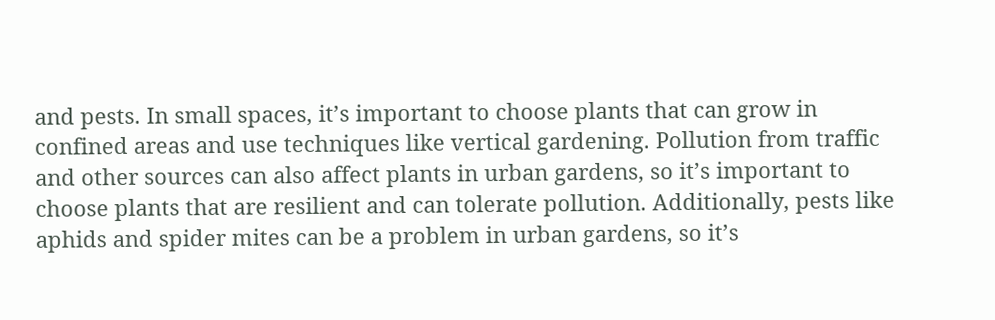and pests. In small spaces, it’s important to choose plants that can grow in confined areas and use techniques like vertical gardening. Pollution from traffic and other sources can also affect plants in urban gardens, so it’s important to choose plants that are resilient and can tolerate pollution. Additionally, pests like aphids and spider mites can be a problem in urban gardens, so it’s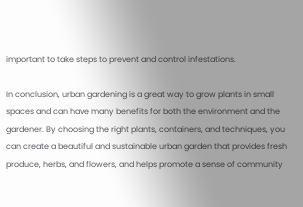important to take steps to prevent and control infestations.

In conclusion, urban gardening is a great way to grow plants in small spaces and can have many benefits for both the environment and the gardener. By choosing the right plants, containers, and techniques, you can create a beautiful and sustainable urban garden that provides fresh produce, herbs, and flowers, and helps promote a sense of community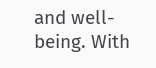and well-being. With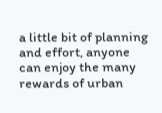a little bit of planning and effort, anyone can enjoy the many rewards of urban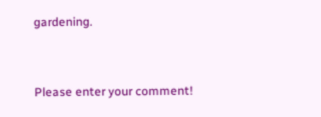gardening.


Please enter your comment!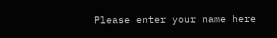Please enter your name here